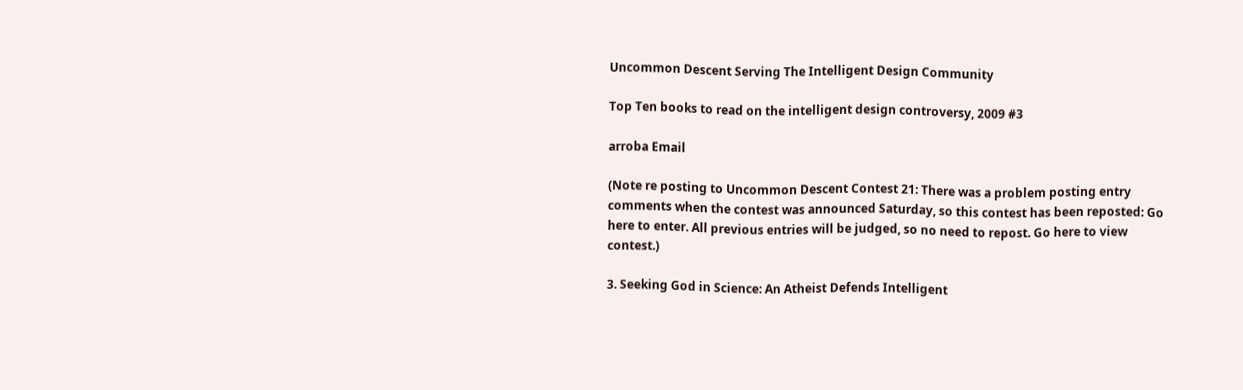Uncommon Descent Serving The Intelligent Design Community

Top Ten books to read on the intelligent design controversy, 2009 #3

arroba Email

(Note re posting to Uncommon Descent Contest 21: There was a problem posting entry comments when the contest was announced Saturday, so this contest has been reposted: Go here to enter. All previous entries will be judged, so no need to repost. Go here to view contest.)

3. Seeking God in Science: An Atheist Defends Intelligent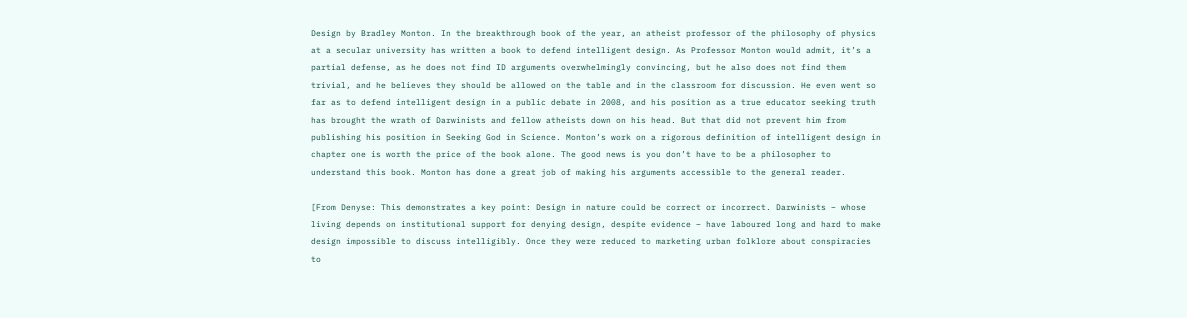Design by Bradley Monton. In the breakthrough book of the year, an atheist professor of the philosophy of physics at a secular university has written a book to defend intelligent design. As Professor Monton would admit, it’s a partial defense, as he does not find ID arguments overwhelmingly convincing, but he also does not find them trivial, and he believes they should be allowed on the table and in the classroom for discussion. He even went so far as to defend intelligent design in a public debate in 2008, and his position as a true educator seeking truth has brought the wrath of Darwinists and fellow atheists down on his head. But that did not prevent him from publishing his position in Seeking God in Science. Monton’s work on a rigorous definition of intelligent design in chapter one is worth the price of the book alone. The good news is you don’t have to be a philosopher to understand this book. Monton has done a great job of making his arguments accessible to the general reader.

[From Denyse: This demonstrates a key point: Design in nature could be correct or incorrect. Darwinists – whose living depends on institutional support for denying design, despite evidence – have laboured long and hard to make design impossible to discuss intelligibly. Once they were reduced to marketing urban folklore about conspiracies to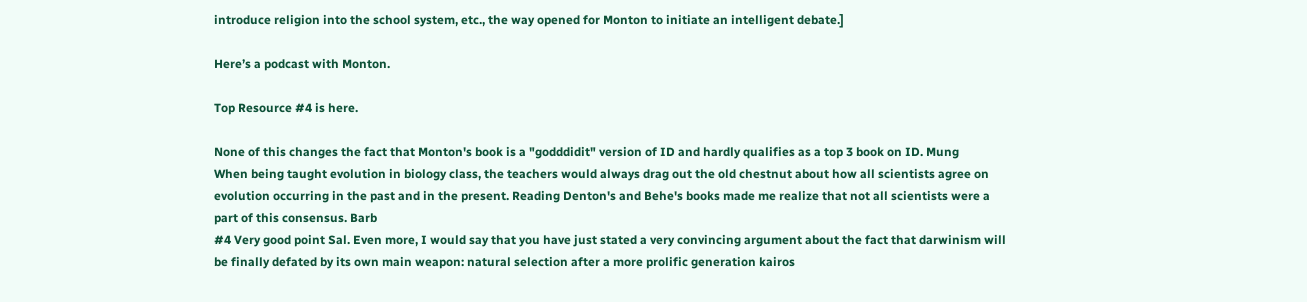introduce religion into the school system, etc., the way opened for Monton to initiate an intelligent debate.]

Here’s a podcast with Monton.

Top Resource #4 is here.

None of this changes the fact that Monton's book is a "godddidit" version of ID and hardly qualifies as a top 3 book on ID. Mung
When being taught evolution in biology class, the teachers would always drag out the old chestnut about how all scientists agree on evolution occurring in the past and in the present. Reading Denton's and Behe's books made me realize that not all scientists were a part of this consensus. Barb
#4 Very good point Sal. Even more, I would say that you have just stated a very convincing argument about the fact that darwinism will be finally defated by its own main weapon: natural selection after a more prolific generation kairos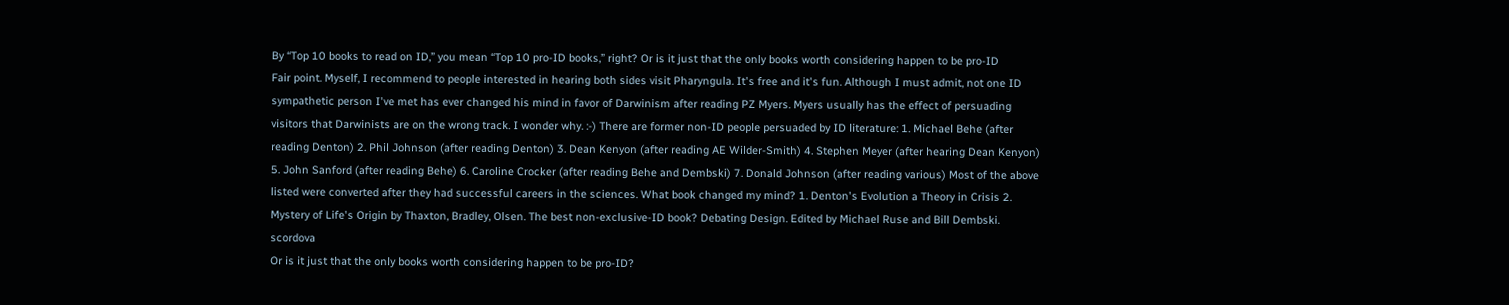By “Top 10 books to read on ID,” you mean “Top 10 pro-ID books,” right? Or is it just that the only books worth considering happen to be pro-ID
Fair point. Myself, I recommend to people interested in hearing both sides visit Pharyngula. It's free and it's fun. Although I must admit, not one ID sympathetic person I've met has ever changed his mind in favor of Darwinism after reading PZ Myers. Myers usually has the effect of persuading visitors that Darwinists are on the wrong track. I wonder why. :-) There are former non-ID people persuaded by ID literature: 1. Michael Behe (after reading Denton) 2. Phil Johnson (after reading Denton) 3. Dean Kenyon (after reading AE Wilder-Smith) 4. Stephen Meyer (after hearing Dean Kenyon) 5. John Sanford (after reading Behe) 6. Caroline Crocker (after reading Behe and Dembski) 7. Donald Johnson (after reading various) Most of the above listed were converted after they had successful careers in the sciences. What book changed my mind? 1. Denton's Evolution a Theory in Crisis 2. Mystery of Life's Origin by Thaxton, Bradley, Olsen. The best non-exclusive-ID book? Debating Design. Edited by Michael Ruse and Bill Dembski. scordova
Or is it just that the only books worth considering happen to be pro-ID?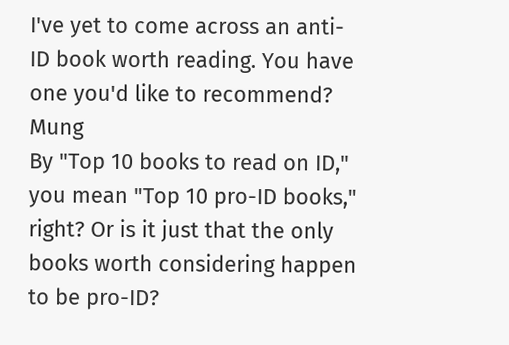I've yet to come across an anti-ID book worth reading. You have one you'd like to recommend? Mung
By "Top 10 books to read on ID," you mean "Top 10 pro-ID books," right? Or is it just that the only books worth considering happen to be pro-ID?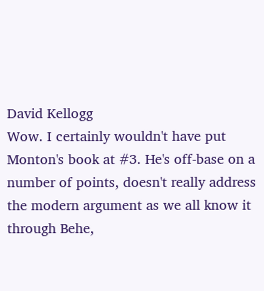David Kellogg
Wow. I certainly wouldn't have put Monton's book at #3. He's off-base on a number of points, doesn't really address the modern argument as we all know it through Behe,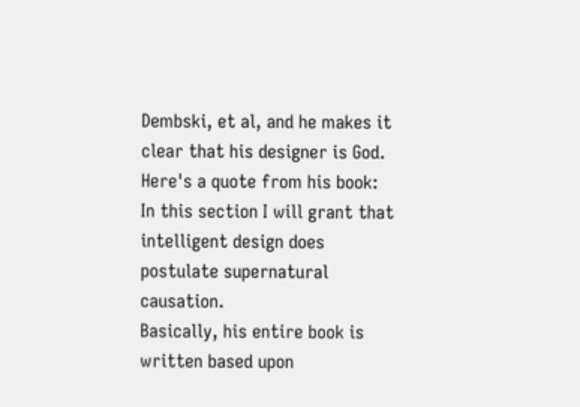Dembski, et al, and he makes it clear that his designer is God. Here's a quote from his book:
In this section I will grant that intelligent design does postulate supernatural causation.
Basically, his entire book is written based upon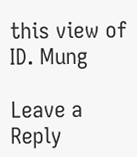this view of ID. Mung

Leave a Reply